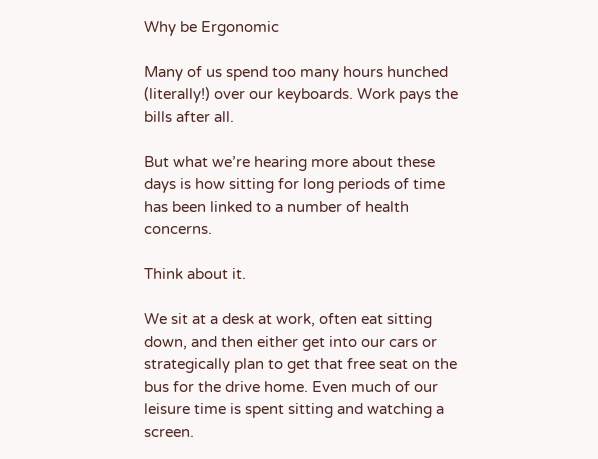Why be Ergonomic

Many of us spend too many hours hunched (literally!) over our keyboards. Work pays the bills after all.

But what we’re hearing more about these days is how sitting for long periods of time has been linked to a number of health concerns.

Think about it.

We sit at a desk at work, often eat sitting down, and then either get into our cars or strategically plan to get that free seat on the bus for the drive home. Even much of our leisure time is spent sitting and watching a screen.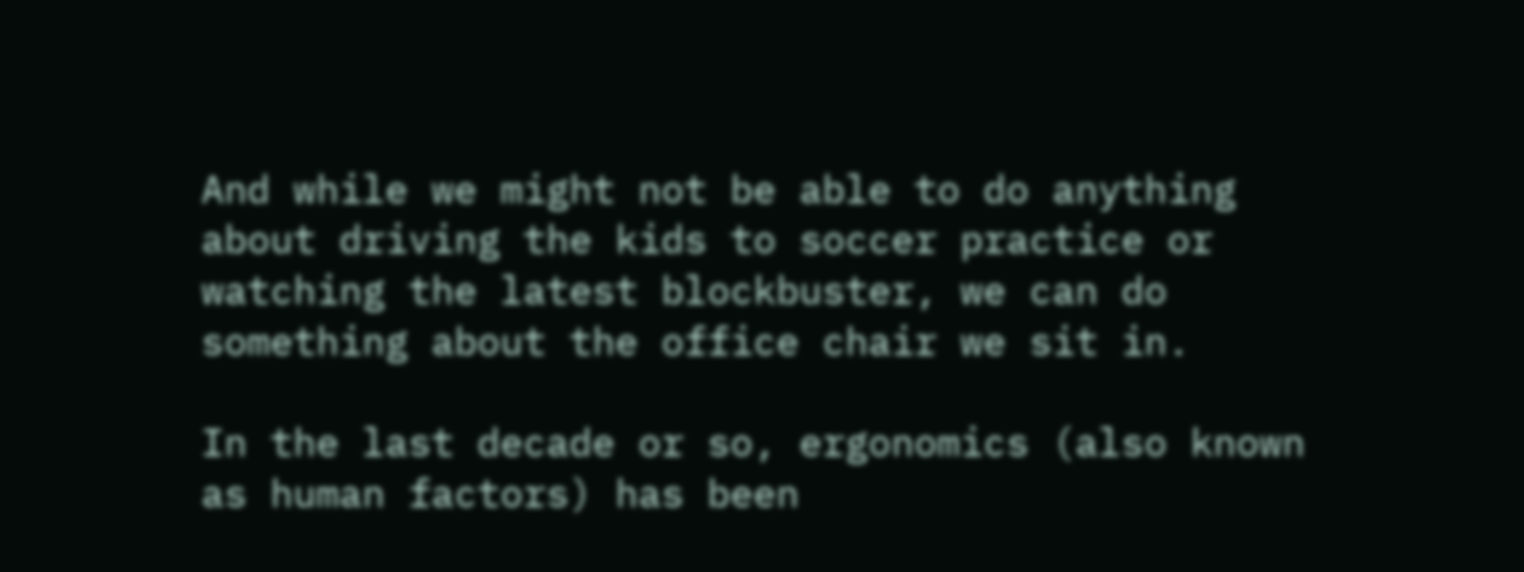And while we might not be able to do anything about driving the kids to soccer practice or watching the latest blockbuster, we can do something about the office chair we sit in.

In the last decade or so, ergonomics (also known as human factors) has been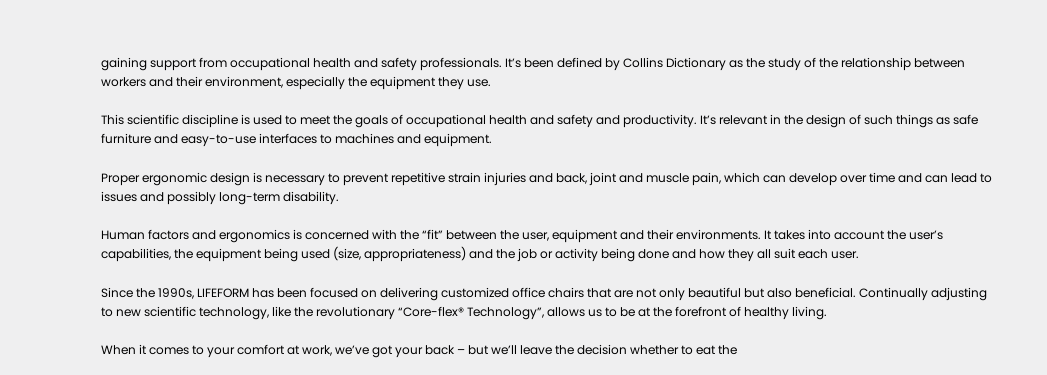gaining support from occupational health and safety professionals. It’s been defined by Collins Dictionary as the study of the relationship between workers and their environment, especially the equipment they use.

This scientific discipline is used to meet the goals of occupational health and safety and productivity. It’s relevant in the design of such things as safe furniture and easy-to-use interfaces to machines and equipment.

Proper ergonomic design is necessary to prevent repetitive strain injuries and back, joint and muscle pain, which can develop over time and can lead to issues and possibly long-term disability.

Human factors and ergonomics is concerned with the “fit” between the user, equipment and their environments. It takes into account the user’s capabilities, the equipment being used (size, appropriateness) and the job or activity being done and how they all suit each user.

Since the 1990s, LIFEFORM has been focused on delivering customized office chairs that are not only beautiful but also beneficial. Continually adjusting to new scientific technology, like the revolutionary “Core-flex® Technology”, allows us to be at the forefront of healthy living.

When it comes to your comfort at work, we’ve got your back – but we’ll leave the decision whether to eat the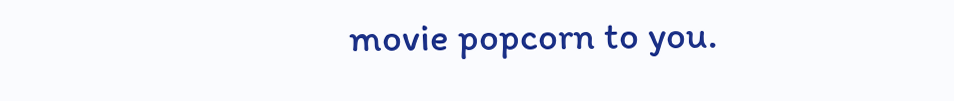movie popcorn to you.